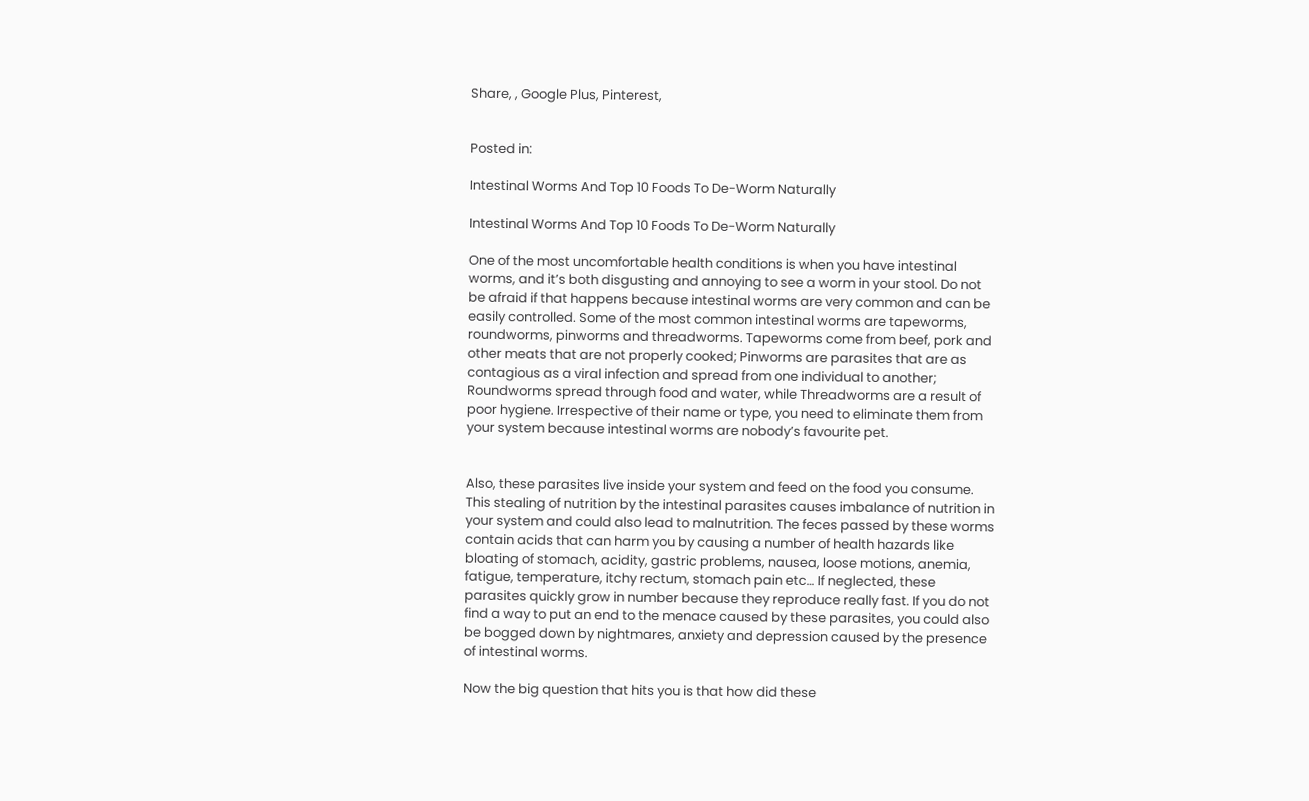Share, , Google Plus, Pinterest,


Posted in:

Intestinal Worms And Top 10 Foods To De-Worm Naturally

Intestinal Worms And Top 10 Foods To De-Worm Naturally

One of the most uncomfortable health conditions is when you have intestinal worms, and it’s both disgusting and annoying to see a worm in your stool. Do not be afraid if that happens because intestinal worms are very common and can be easily controlled. Some of the most common intestinal worms are tapeworms, roundworms, pinworms and threadworms. Tapeworms come from beef, pork and other meats that are not properly cooked; Pinworms are parasites that are as contagious as a viral infection and spread from one individual to another; Roundworms spread through food and water, while Threadworms are a result of poor hygiene. Irrespective of their name or type, you need to eliminate them from your system because intestinal worms are nobody’s favourite pet.


Also, these parasites live inside your system and feed on the food you consume. This stealing of nutrition by the intestinal parasites causes imbalance of nutrition in your system and could also lead to malnutrition. The feces passed by these worms contain acids that can harm you by causing a number of health hazards like bloating of stomach, acidity, gastric problems, nausea, loose motions, anemia, fatigue, temperature, itchy rectum, stomach pain etc… If neglected, these parasites quickly grow in number because they reproduce really fast. If you do not find a way to put an end to the menace caused by these parasites, you could also be bogged down by nightmares, anxiety and depression caused by the presence of intestinal worms.

Now the big question that hits you is that how did these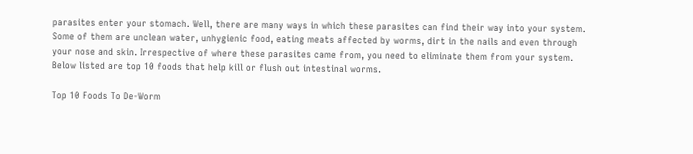parasites enter your stomach. Well, there are many ways in which these parasites can find their way into your system. Some of them are unclean water, unhygienic food, eating meats affected by worms, dirt in the nails and even through your nose and skin. Irrespective of where these parasites came from, you need to eliminate them from your system. Below listed are top 10 foods that help kill or flush out intestinal worms.

Top 10 Foods To De-Worm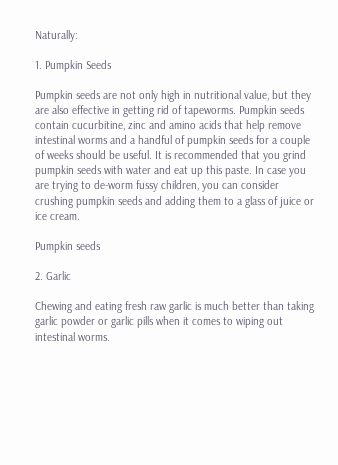Naturally:

1. Pumpkin Seeds

Pumpkin seeds are not only high in nutritional value, but they are also effective in getting rid of tapeworms. Pumpkin seeds contain cucurbitine, zinc and amino acids that help remove intestinal worms and a handful of pumpkin seeds for a couple of weeks should be useful. It is recommended that you grind pumpkin seeds with water and eat up this paste. In case you are trying to de-worm fussy children, you can consider crushing pumpkin seeds and adding them to a glass of juice or ice cream.

Pumpkin seeds

2. Garlic

Chewing and eating fresh raw garlic is much better than taking garlic powder or garlic pills when it comes to wiping out intestinal worms.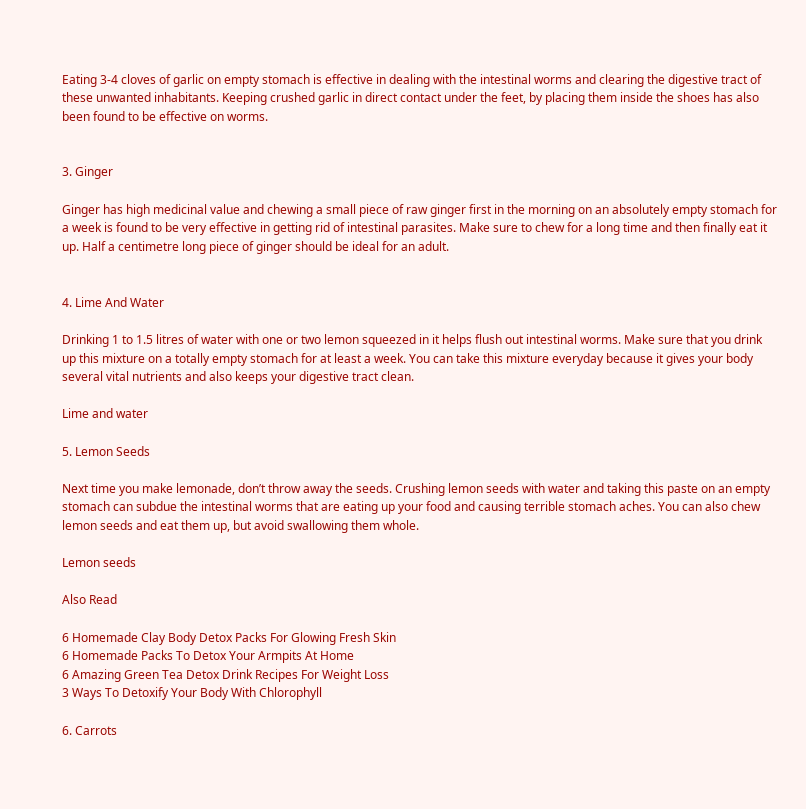Eating 3-4 cloves of garlic on empty stomach is effective in dealing with the intestinal worms and clearing the digestive tract of these unwanted inhabitants. Keeping crushed garlic in direct contact under the feet, by placing them inside the shoes has also been found to be effective on worms.


3. Ginger

Ginger has high medicinal value and chewing a small piece of raw ginger first in the morning on an absolutely empty stomach for a week is found to be very effective in getting rid of intestinal parasites. Make sure to chew for a long time and then finally eat it up. Half a centimetre long piece of ginger should be ideal for an adult.


4. Lime And Water

Drinking 1 to 1.5 litres of water with one or two lemon squeezed in it helps flush out intestinal worms. Make sure that you drink up this mixture on a totally empty stomach for at least a week. You can take this mixture everyday because it gives your body several vital nutrients and also keeps your digestive tract clean.

Lime and water

5. Lemon Seeds

Next time you make lemonade, don’t throw away the seeds. Crushing lemon seeds with water and taking this paste on an empty stomach can subdue the intestinal worms that are eating up your food and causing terrible stomach aches. You can also chew lemon seeds and eat them up, but avoid swallowing them whole.

Lemon seeds

Also Read

6 Homemade Clay Body Detox Packs For Glowing Fresh Skin
6 Homemade Packs To Detox Your Armpits At Home
6 Amazing Green Tea Detox Drink Recipes For Weight Loss
3 Ways To Detoxify Your Body With Chlorophyll

6. Carrots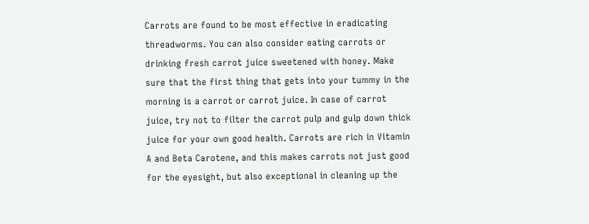Carrots are found to be most effective in eradicating threadworms. You can also consider eating carrots or drinking fresh carrot juice sweetened with honey. Make sure that the first thing that gets into your tummy in the morning is a carrot or carrot juice. In case of carrot juice, try not to filter the carrot pulp and gulp down thick juice for your own good health. Carrots are rich in Vitamin A and Beta Carotene, and this makes carrots not just good for the eyesight, but also exceptional in cleaning up the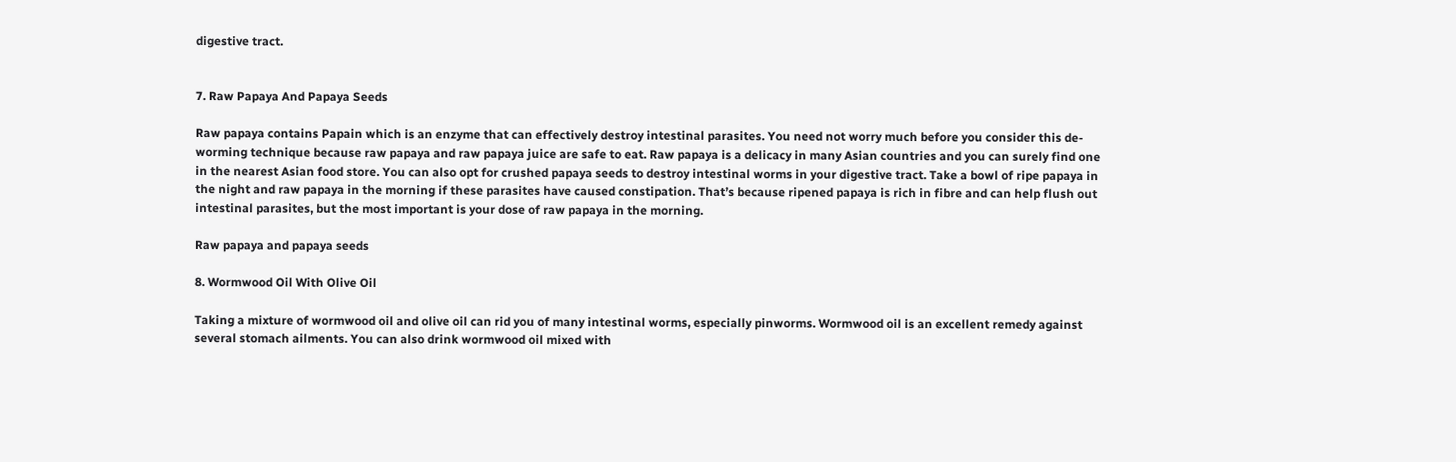digestive tract.


7. Raw Papaya And Papaya Seeds

Raw papaya contains Papain which is an enzyme that can effectively destroy intestinal parasites. You need not worry much before you consider this de-worming technique because raw papaya and raw papaya juice are safe to eat. Raw papaya is a delicacy in many Asian countries and you can surely find one in the nearest Asian food store. You can also opt for crushed papaya seeds to destroy intestinal worms in your digestive tract. Take a bowl of ripe papaya in the night and raw papaya in the morning if these parasites have caused constipation. That’s because ripened papaya is rich in fibre and can help flush out intestinal parasites, but the most important is your dose of raw papaya in the morning.

Raw papaya and papaya seeds

8. Wormwood Oil With Olive Oil

Taking a mixture of wormwood oil and olive oil can rid you of many intestinal worms, especially pinworms. Wormwood oil is an excellent remedy against several stomach ailments. You can also drink wormwood oil mixed with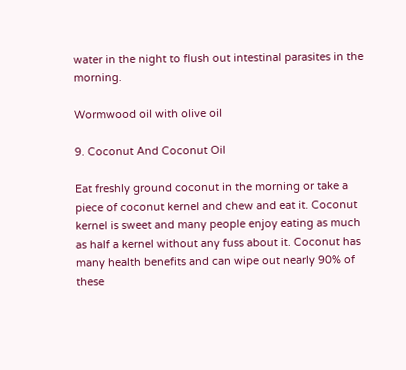water in the night to flush out intestinal parasites in the morning.

Wormwood oil with olive oil

9. Coconut And Coconut Oil

Eat freshly ground coconut in the morning or take a piece of coconut kernel and chew and eat it. Coconut kernel is sweet and many people enjoy eating as much as half a kernel without any fuss about it. Coconut has many health benefits and can wipe out nearly 90% of these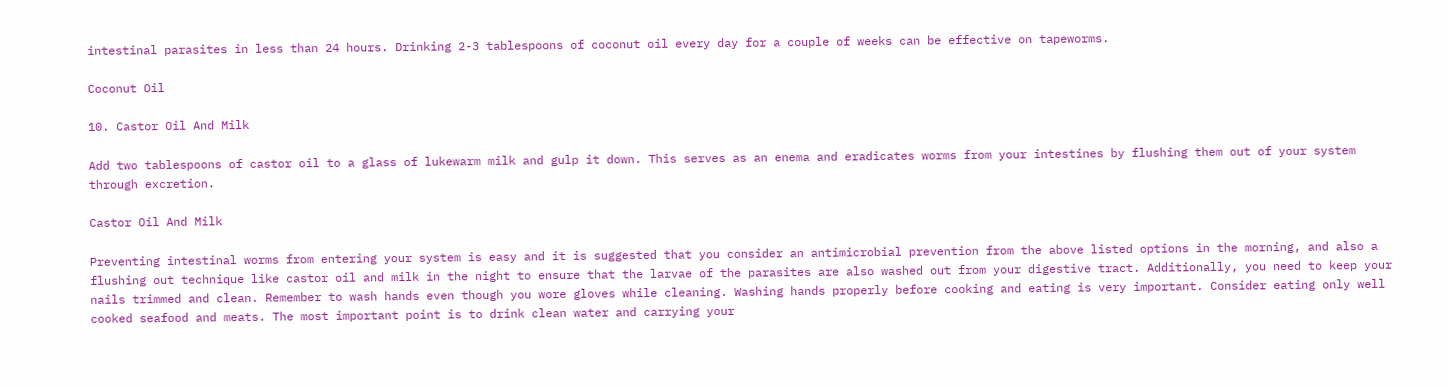intestinal parasites in less than 24 hours. Drinking 2-3 tablespoons of coconut oil every day for a couple of weeks can be effective on tapeworms.

Coconut Oil

10. Castor Oil And Milk

Add two tablespoons of castor oil to a glass of lukewarm milk and gulp it down. This serves as an enema and eradicates worms from your intestines by flushing them out of your system through excretion.

Castor Oil And Milk

Preventing intestinal worms from entering your system is easy and it is suggested that you consider an antimicrobial prevention from the above listed options in the morning, and also a flushing out technique like castor oil and milk in the night to ensure that the larvae of the parasites are also washed out from your digestive tract. Additionally, you need to keep your nails trimmed and clean. Remember to wash hands even though you wore gloves while cleaning. Washing hands properly before cooking and eating is very important. Consider eating only well cooked seafood and meats. The most important point is to drink clean water and carrying your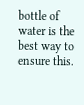bottle of water is the best way to ensure this.